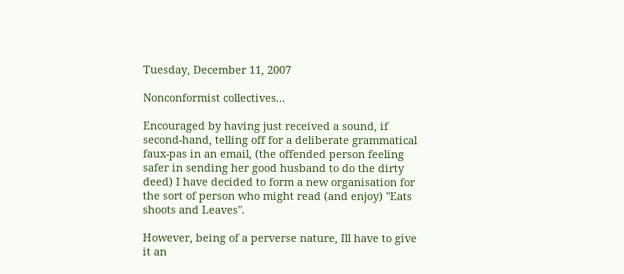Tuesday, December 11, 2007

Nonconformist collectives...

Encouraged by having just received a sound, if second-hand, telling off for a deliberate grammatical faux-pas in an email, (the offended person feeling safer in sending her good husband to do the dirty deed) I have decided to form a new organisation for the sort of person who might read (and enjoy) "Eats shoots and Leaves".

However, being of a perverse nature, Ill have to give it an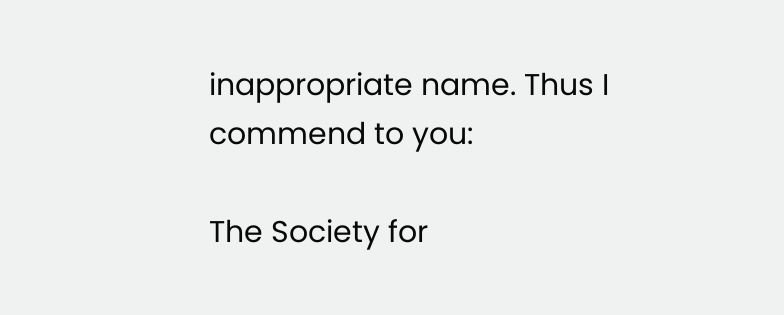inappropriate name. Thus I commend to you:

The Society for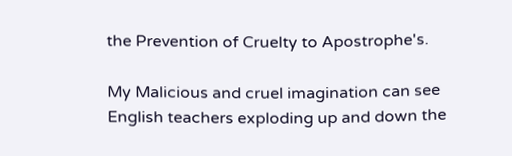the Prevention of Cruelty to Apostrophe's.

My Malicious and cruel imagination can see English teachers exploding up and down the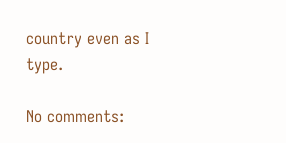country even as I type.

No comments: